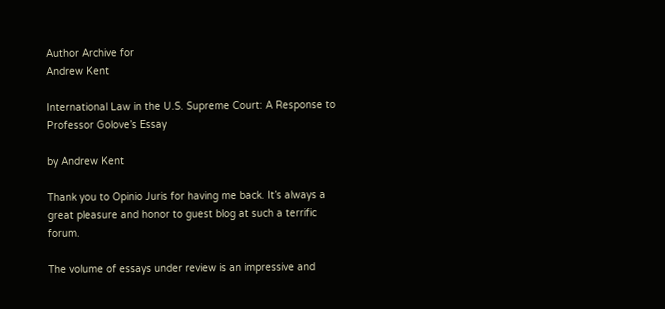Author Archive for
Andrew Kent

International Law in the U.S. Supreme Court: A Response to Professor Golove’s Essay

by Andrew Kent

Thank you to Opinio Juris for having me back. It’s always a great pleasure and honor to guest blog at such a terrific forum.

The volume of essays under review is an impressive and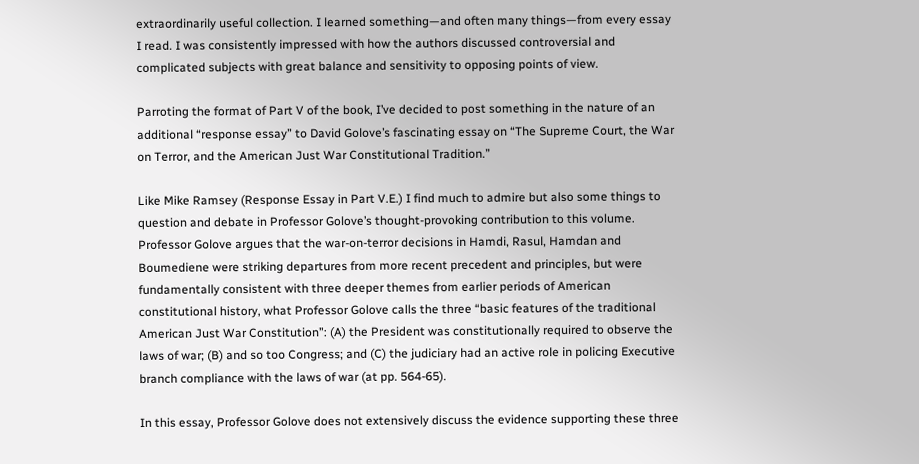extraordinarily useful collection. I learned something—and often many things—from every essay I read. I was consistently impressed with how the authors discussed controversial and complicated subjects with great balance and sensitivity to opposing points of view.

Parroting the format of Part V of the book, I’ve decided to post something in the nature of an additional “response essay” to David Golove’s fascinating essay on “The Supreme Court, the War on Terror, and the American Just War Constitutional Tradition.”

Like Mike Ramsey (Response Essay in Part V.E.) I find much to admire but also some things to question and debate in Professor Golove’s thought-provoking contribution to this volume. Professor Golove argues that the war-on-terror decisions in Hamdi, Rasul, Hamdan and Boumediene were striking departures from more recent precedent and principles, but were fundamentally consistent with three deeper themes from earlier periods of American constitutional history, what Professor Golove calls the three “basic features of the traditional American Just War Constitution”: (A) the President was constitutionally required to observe the laws of war; (B) and so too Congress; and (C) the judiciary had an active role in policing Executive branch compliance with the laws of war (at pp. 564-65).

In this essay, Professor Golove does not extensively discuss the evidence supporting these three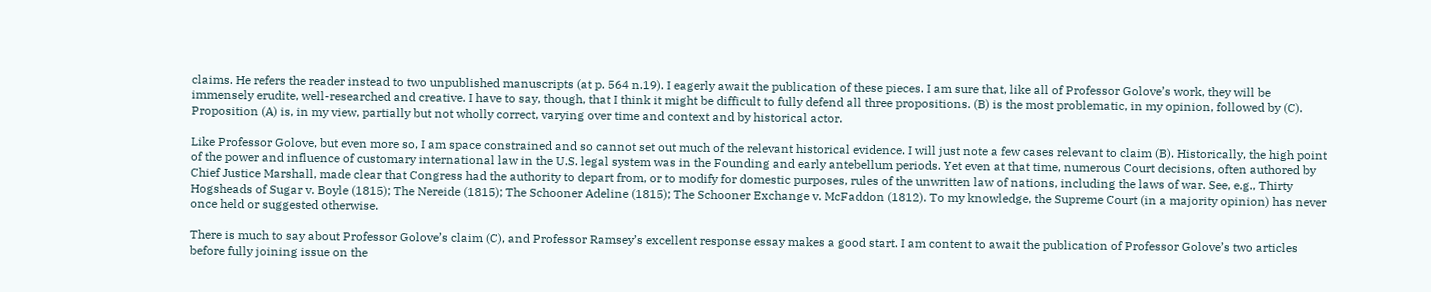claims. He refers the reader instead to two unpublished manuscripts (at p. 564 n.19). I eagerly await the publication of these pieces. I am sure that, like all of Professor Golove’s work, they will be immensely erudite, well-researched and creative. I have to say, though, that I think it might be difficult to fully defend all three propositions. (B) is the most problematic, in my opinion, followed by (C). Proposition (A) is, in my view, partially but not wholly correct, varying over time and context and by historical actor.

Like Professor Golove, but even more so, I am space constrained and so cannot set out much of the relevant historical evidence. I will just note a few cases relevant to claim (B). Historically, the high point of the power and influence of customary international law in the U.S. legal system was in the Founding and early antebellum periods. Yet even at that time, numerous Court decisions, often authored by Chief Justice Marshall, made clear that Congress had the authority to depart from, or to modify for domestic purposes, rules of the unwritten law of nations, including the laws of war. See, e.g., Thirty Hogsheads of Sugar v. Boyle (1815); The Nereide (1815); The Schooner Adeline (1815); The Schooner Exchange v. McFaddon (1812). To my knowledge, the Supreme Court (in a majority opinion) has never once held or suggested otherwise.

There is much to say about Professor Golove’s claim (C), and Professor Ramsey’s excellent response essay makes a good start. I am content to await the publication of Professor Golove’s two articles before fully joining issue on the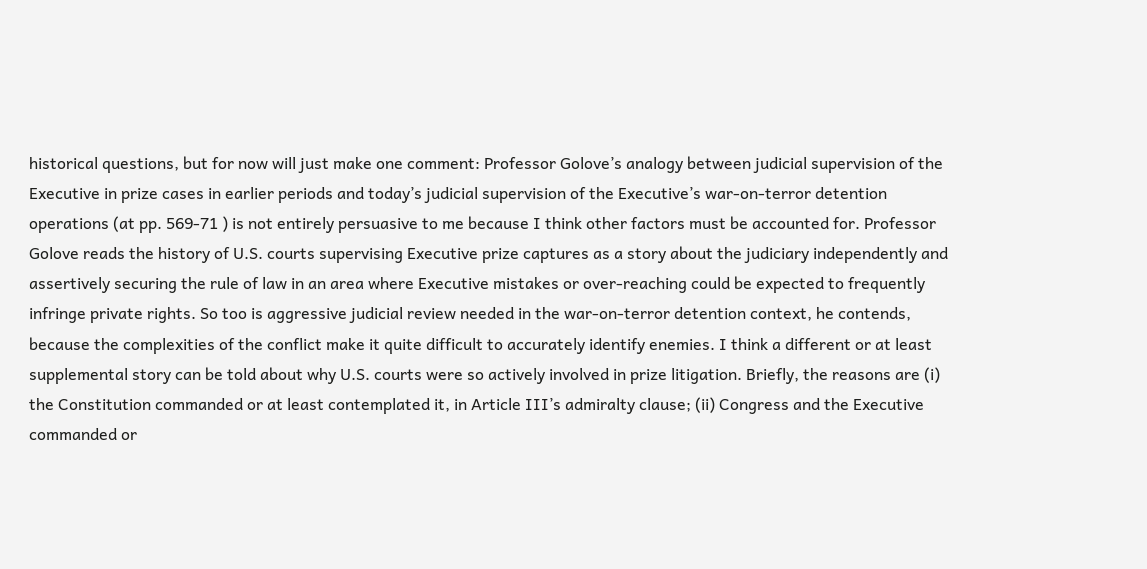historical questions, but for now will just make one comment: Professor Golove’s analogy between judicial supervision of the Executive in prize cases in earlier periods and today’s judicial supervision of the Executive’s war-on-terror detention operations (at pp. 569-71 ) is not entirely persuasive to me because I think other factors must be accounted for. Professor Golove reads the history of U.S. courts supervising Executive prize captures as a story about the judiciary independently and assertively securing the rule of law in an area where Executive mistakes or over-reaching could be expected to frequently infringe private rights. So too is aggressive judicial review needed in the war-on-terror detention context, he contends, because the complexities of the conflict make it quite difficult to accurately identify enemies. I think a different or at least supplemental story can be told about why U.S. courts were so actively involved in prize litigation. Briefly, the reasons are (i) the Constitution commanded or at least contemplated it, in Article III’s admiralty clause; (ii) Congress and the Executive commanded or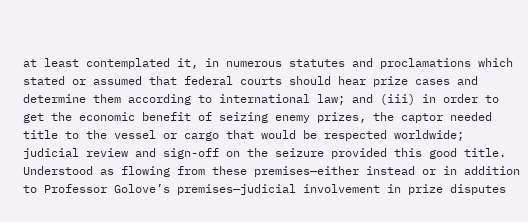at least contemplated it, in numerous statutes and proclamations which stated or assumed that federal courts should hear prize cases and determine them according to international law; and (iii) in order to get the economic benefit of seizing enemy prizes, the captor needed title to the vessel or cargo that would be respected worldwide; judicial review and sign-off on the seizure provided this good title. Understood as flowing from these premises—either instead or in addition to Professor Golove’s premises—judicial involvement in prize disputes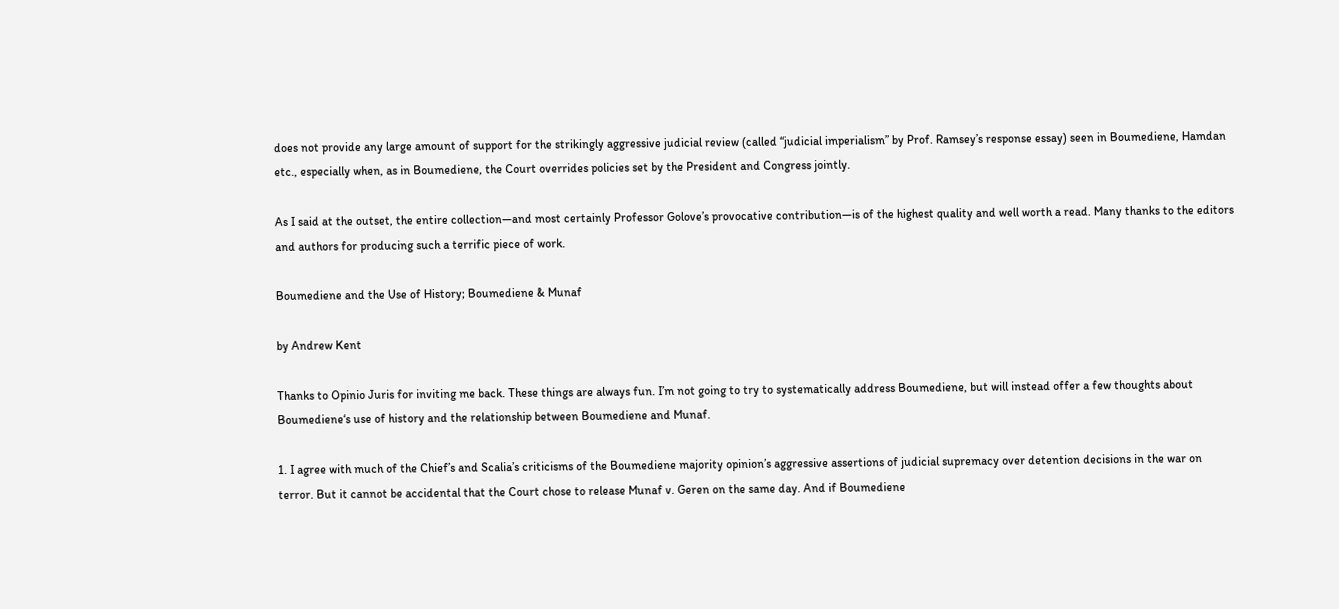does not provide any large amount of support for the strikingly aggressive judicial review (called “judicial imperialism” by Prof. Ramsey’s response essay) seen in Boumediene, Hamdan etc., especially when, as in Boumediene, the Court overrides policies set by the President and Congress jointly.

As I said at the outset, the entire collection—and most certainly Professor Golove’s provocative contribution—is of the highest quality and well worth a read. Many thanks to the editors and authors for producing such a terrific piece of work.

Boumediene and the Use of History; Boumediene & Munaf

by Andrew Kent

Thanks to Opinio Juris for inviting me back. These things are always fun. I’m not going to try to systematically address Boumediene, but will instead offer a few thoughts about Boumediene‘s use of history and the relationship between Boumediene and Munaf.

1. I agree with much of the Chief’s and Scalia’s criticisms of the Boumediene majority opinion’s aggressive assertions of judicial supremacy over detention decisions in the war on terror. But it cannot be accidental that the Court chose to release Munaf v. Geren on the same day. And if Boumediene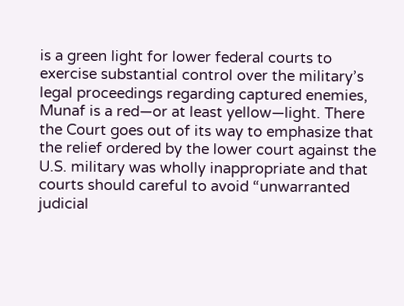is a green light for lower federal courts to exercise substantial control over the military’s legal proceedings regarding captured enemies, Munaf is a red—or at least yellow—light. There the Court goes out of its way to emphasize that the relief ordered by the lower court against the U.S. military was wholly inappropriate and that courts should careful to avoid “unwarranted judicial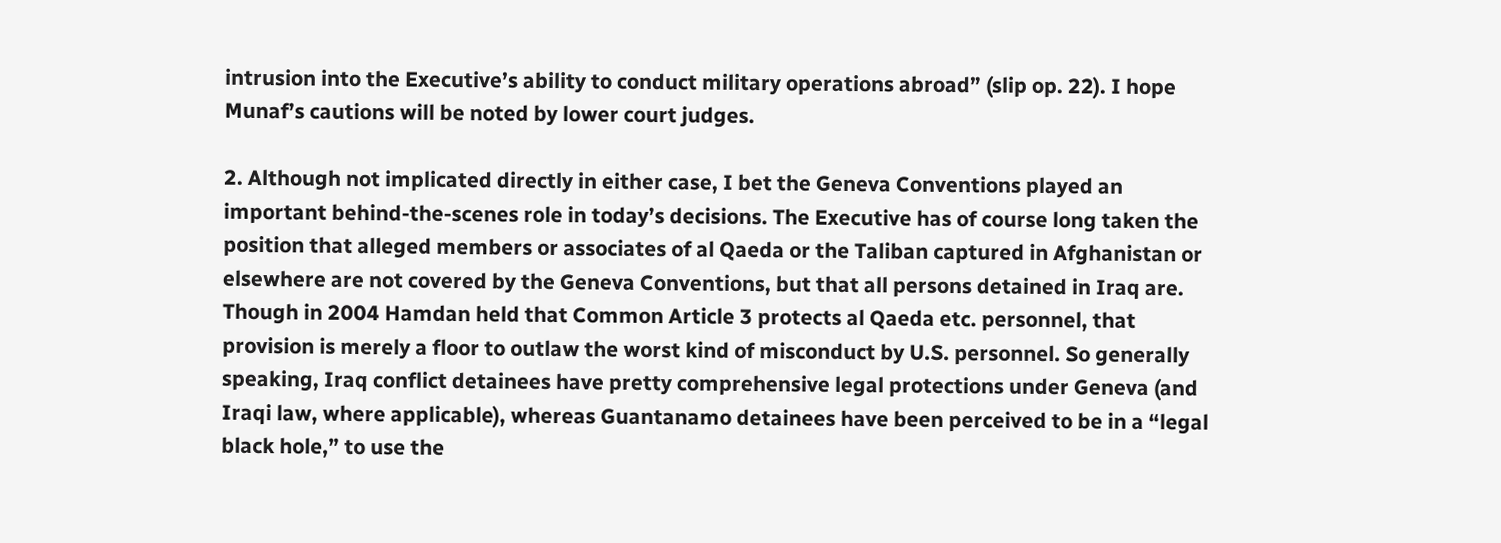intrusion into the Executive’s ability to conduct military operations abroad” (slip op. 22). I hope Munaf’s cautions will be noted by lower court judges.

2. Although not implicated directly in either case, I bet the Geneva Conventions played an important behind-the-scenes role in today’s decisions. The Executive has of course long taken the position that alleged members or associates of al Qaeda or the Taliban captured in Afghanistan or elsewhere are not covered by the Geneva Conventions, but that all persons detained in Iraq are. Though in 2004 Hamdan held that Common Article 3 protects al Qaeda etc. personnel, that provision is merely a floor to outlaw the worst kind of misconduct by U.S. personnel. So generally speaking, Iraq conflict detainees have pretty comprehensive legal protections under Geneva (and Iraqi law, where applicable), whereas Guantanamo detainees have been perceived to be in a “legal black hole,” to use the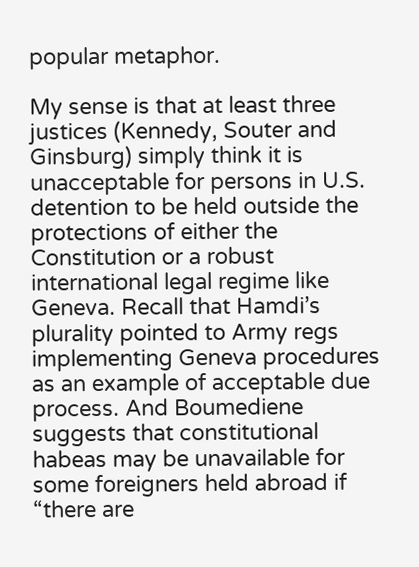popular metaphor.

My sense is that at least three justices (Kennedy, Souter and Ginsburg) simply think it is unacceptable for persons in U.S. detention to be held outside the protections of either the Constitution or a robust international legal regime like Geneva. Recall that Hamdi’s plurality pointed to Army regs implementing Geneva procedures as an example of acceptable due process. And Boumediene suggests that constitutional habeas may be unavailable for some foreigners held abroad if “there are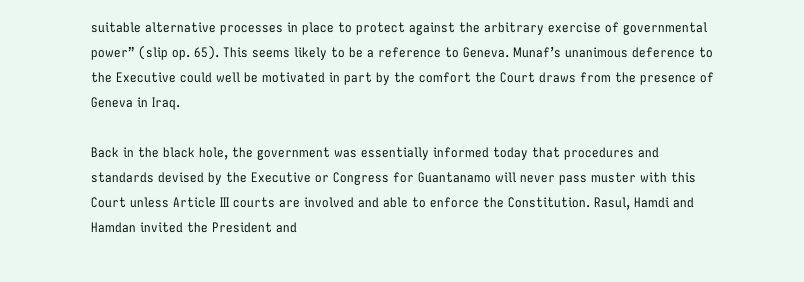suitable alternative processes in place to protect against the arbitrary exercise of governmental power” (slip op. 65). This seems likely to be a reference to Geneva. Munaf’s unanimous deference to the Executive could well be motivated in part by the comfort the Court draws from the presence of Geneva in Iraq.

Back in the black hole, the government was essentially informed today that procedures and standards devised by the Executive or Congress for Guantanamo will never pass muster with this Court unless Article III courts are involved and able to enforce the Constitution. Rasul, Hamdi and Hamdan invited the President and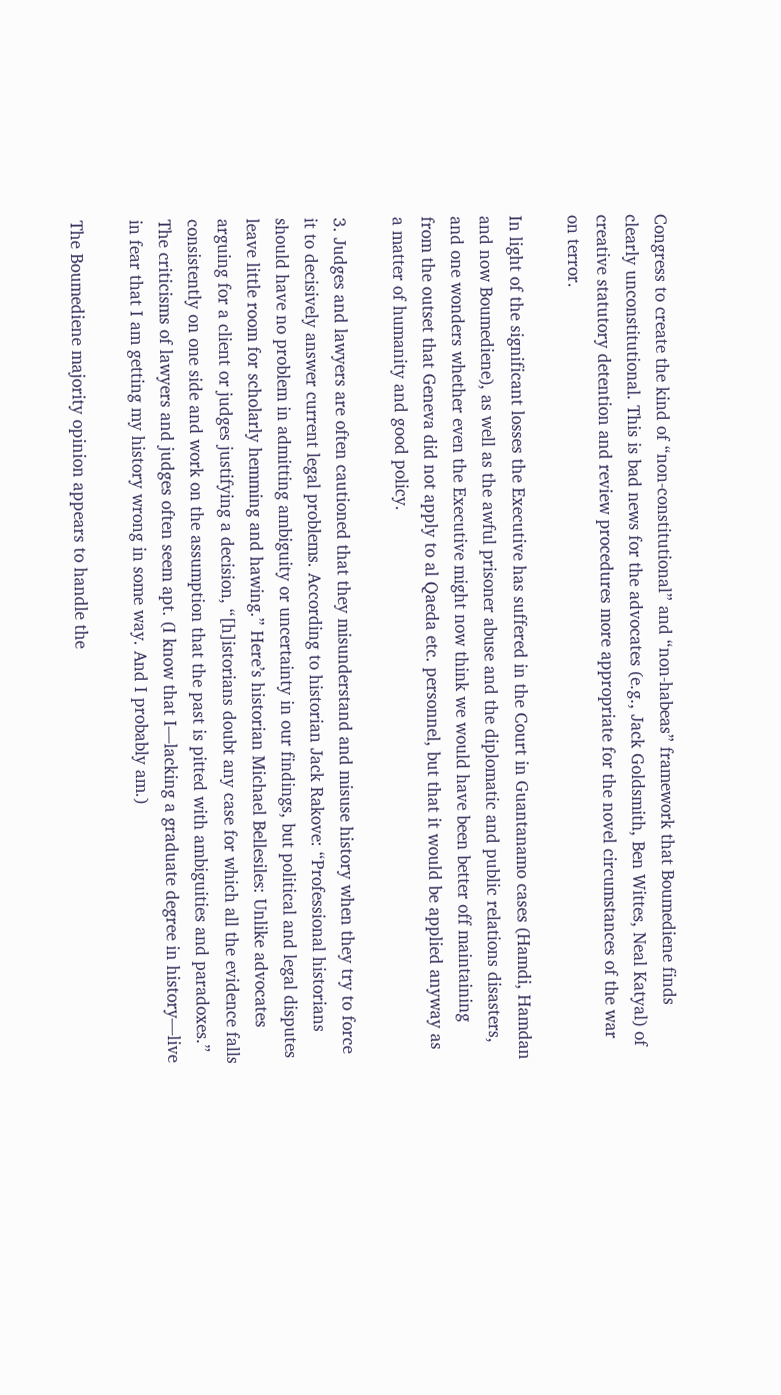Congress to create the kind of “non-constitutional” and “non-habeas” framework that Boumediene finds clearly unconstitutional. This is bad news for the advocates (e.g., Jack Goldsmith, Ben Wittes, Neal Katyal) of creative statutory detention and review procedures more appropriate for the novel circumstances of the war on terror.

In light of the significant losses the Executive has suffered in the Court in Guantanamo cases (Hamdi, Hamdan and now Boumediene), as well as the awful prisoner abuse and the diplomatic and public relations disasters, and one wonders whether even the Executive might now think we would have been better off maintaining from the outset that Geneva did not apply to al Qaeda etc. personnel, but that it would be applied anyway as a matter of humanity and good policy.

3. Judges and lawyers are often cautioned that they misunderstand and misuse history when they try to force it to decisively answer current legal problems. According to historian Jack Rakove: “Professional historians should have no problem in admitting ambiguity or uncertainty in our findings, but political and legal disputes leave little room for scholarly hemming and hawing.” Here’s historian Michael Bellesiles: Unlike advocates arguing for a client or judges justifying a decision, “[h]istorians doubt any case for which all the evidence falls consistently on one side and work on the assumption that the past is pitted with ambiguities and paradoxes.” The criticisms of lawyers and judges often seem apt. (I know that I—lacking a graduate degree in history—live in fear that I am getting my history wrong in some way. And I probably am.)

The Boumediene majority opinion appears to handle the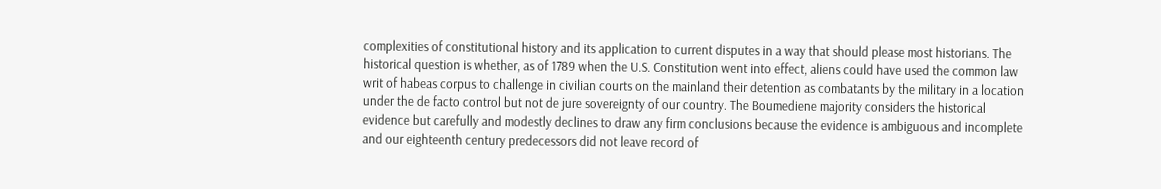complexities of constitutional history and its application to current disputes in a way that should please most historians. The historical question is whether, as of 1789 when the U.S. Constitution went into effect, aliens could have used the common law writ of habeas corpus to challenge in civilian courts on the mainland their detention as combatants by the military in a location under the de facto control but not de jure sovereignty of our country. The Boumediene majority considers the historical evidence but carefully and modestly declines to draw any firm conclusions because the evidence is ambiguous and incomplete and our eighteenth century predecessors did not leave record of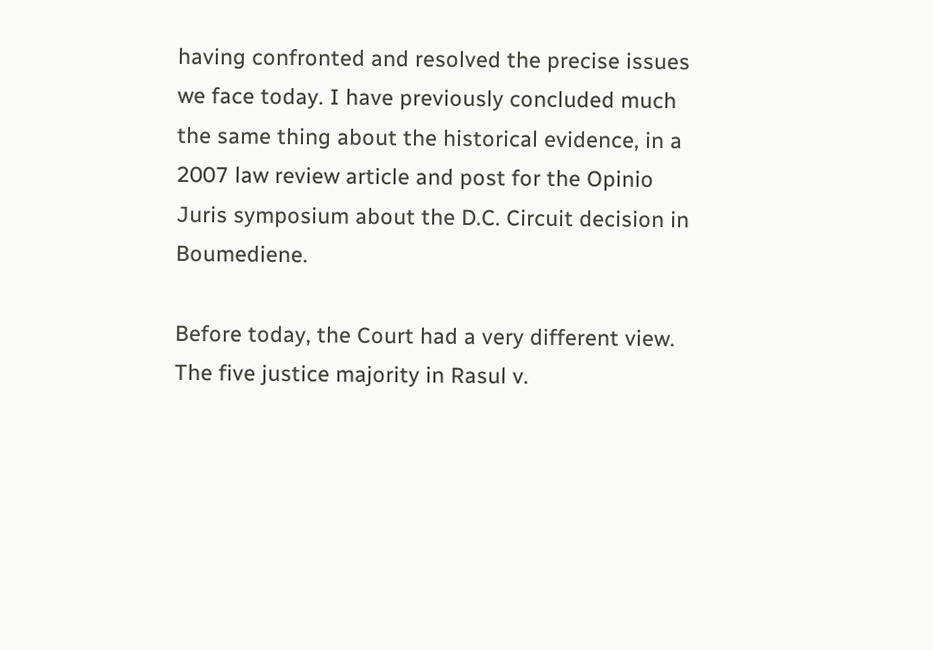having confronted and resolved the precise issues we face today. I have previously concluded much the same thing about the historical evidence, in a 2007 law review article and post for the Opinio Juris symposium about the D.C. Circuit decision in Boumediene.

Before today, the Court had a very different view. The five justice majority in Rasul v.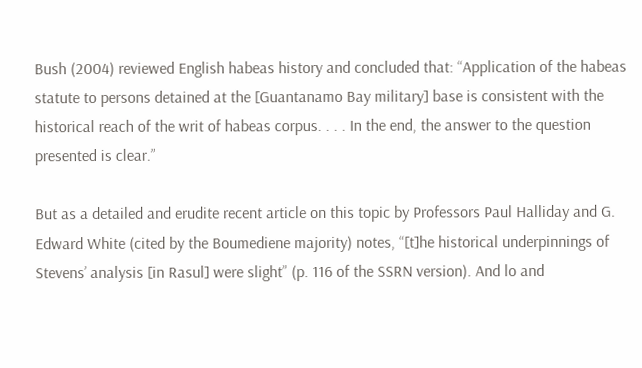Bush (2004) reviewed English habeas history and concluded that: “Application of the habeas statute to persons detained at the [Guantanamo Bay military] base is consistent with the historical reach of the writ of habeas corpus. . . . In the end, the answer to the question presented is clear.”

But as a detailed and erudite recent article on this topic by Professors Paul Halliday and G. Edward White (cited by the Boumediene majority) notes, “[t]he historical underpinnings of Stevens’ analysis [in Rasul] were slight” (p. 116 of the SSRN version). And lo and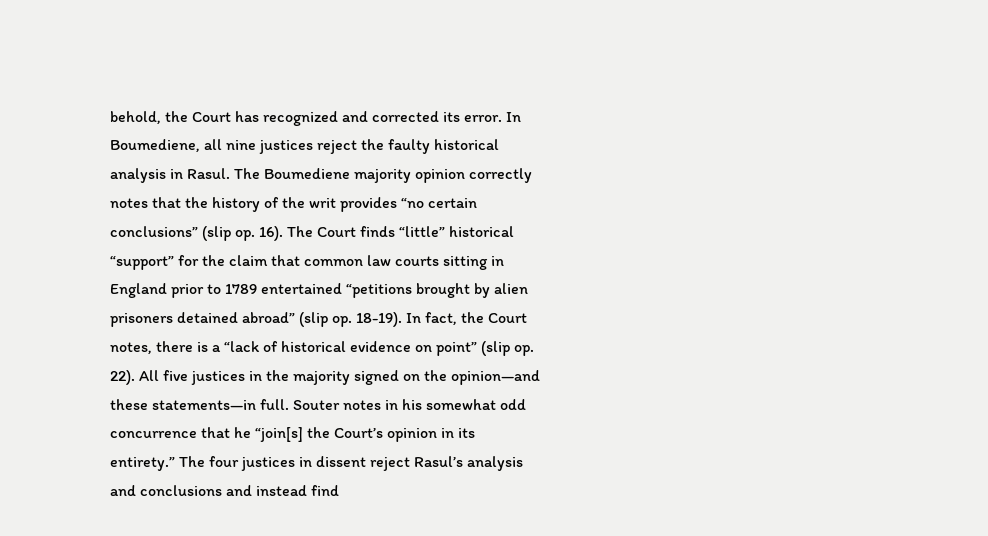behold, the Court has recognized and corrected its error. In Boumediene, all nine justices reject the faulty historical analysis in Rasul. The Boumediene majority opinion correctly notes that the history of the writ provides “no certain conclusions” (slip op. 16). The Court finds “little” historical “support” for the claim that common law courts sitting in England prior to 1789 entertained “petitions brought by alien prisoners detained abroad” (slip op. 18-19). In fact, the Court notes, there is a “lack of historical evidence on point” (slip op. 22). All five justices in the majority signed on the opinion—and these statements—in full. Souter notes in his somewhat odd concurrence that he “join[s] the Court’s opinion in its entirety.” The four justices in dissent reject Rasul’s analysis and conclusions and instead find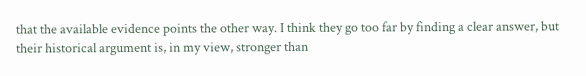that the available evidence points the other way. I think they go too far by finding a clear answer, but their historical argument is, in my view, stronger than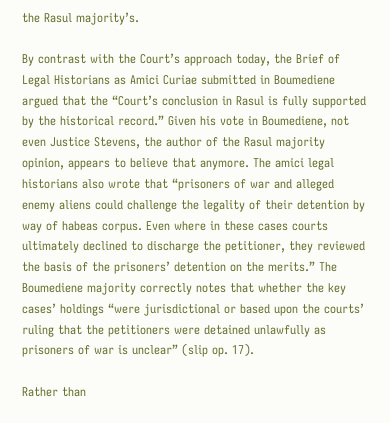the Rasul majority’s.

By contrast with the Court’s approach today, the Brief of Legal Historians as Amici Curiae submitted in Boumediene argued that the “Court’s conclusion in Rasul is fully supported by the historical record.” Given his vote in Boumediene, not even Justice Stevens, the author of the Rasul majority opinion, appears to believe that anymore. The amici legal historians also wrote that “prisoners of war and alleged enemy aliens could challenge the legality of their detention by way of habeas corpus. Even where in these cases courts ultimately declined to discharge the petitioner, they reviewed the basis of the prisoners’ detention on the merits.” The Boumediene majority correctly notes that whether the key cases’ holdings “were jurisdictional or based upon the courts’ ruling that the petitioners were detained unlawfully as prisoners of war is unclear” (slip op. 17).

Rather than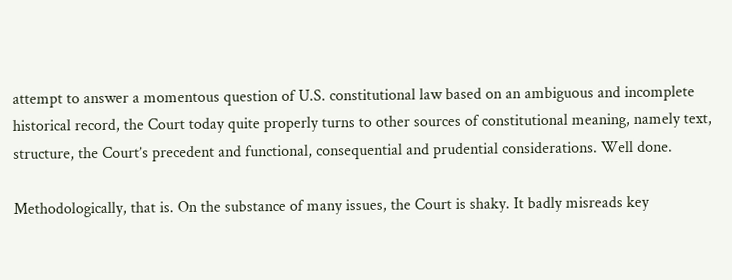attempt to answer a momentous question of U.S. constitutional law based on an ambiguous and incomplete historical record, the Court today quite properly turns to other sources of constitutional meaning, namely text, structure, the Court’s precedent and functional, consequential and prudential considerations. Well done.

Methodologically, that is. On the substance of many issues, the Court is shaky. It badly misreads key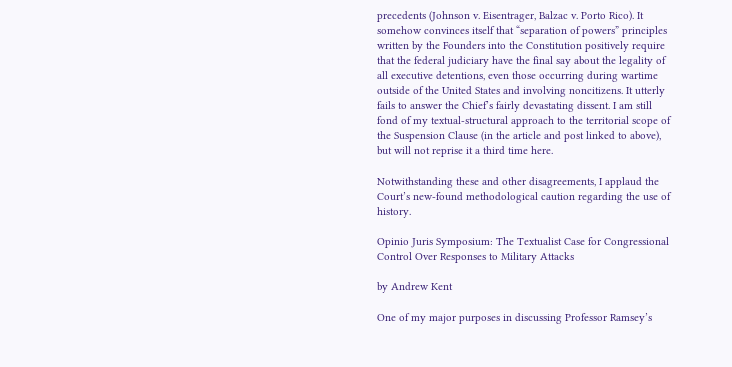precedents (Johnson v. Eisentrager, Balzac v. Porto Rico). It somehow convinces itself that “separation of powers” principles written by the Founders into the Constitution positively require that the federal judiciary have the final say about the legality of all executive detentions, even those occurring during wartime outside of the United States and involving noncitizens. It utterly fails to answer the Chief’s fairly devastating dissent. I am still fond of my textual-structural approach to the territorial scope of the Suspension Clause (in the article and post linked to above), but will not reprise it a third time here.

Notwithstanding these and other disagreements, I applaud the Court’s new-found methodological caution regarding the use of history.

Opinio Juris Symposium: The Textualist Case for Congressional Control Over Responses to Military Attacks

by Andrew Kent

One of my major purposes in discussing Professor Ramsey’s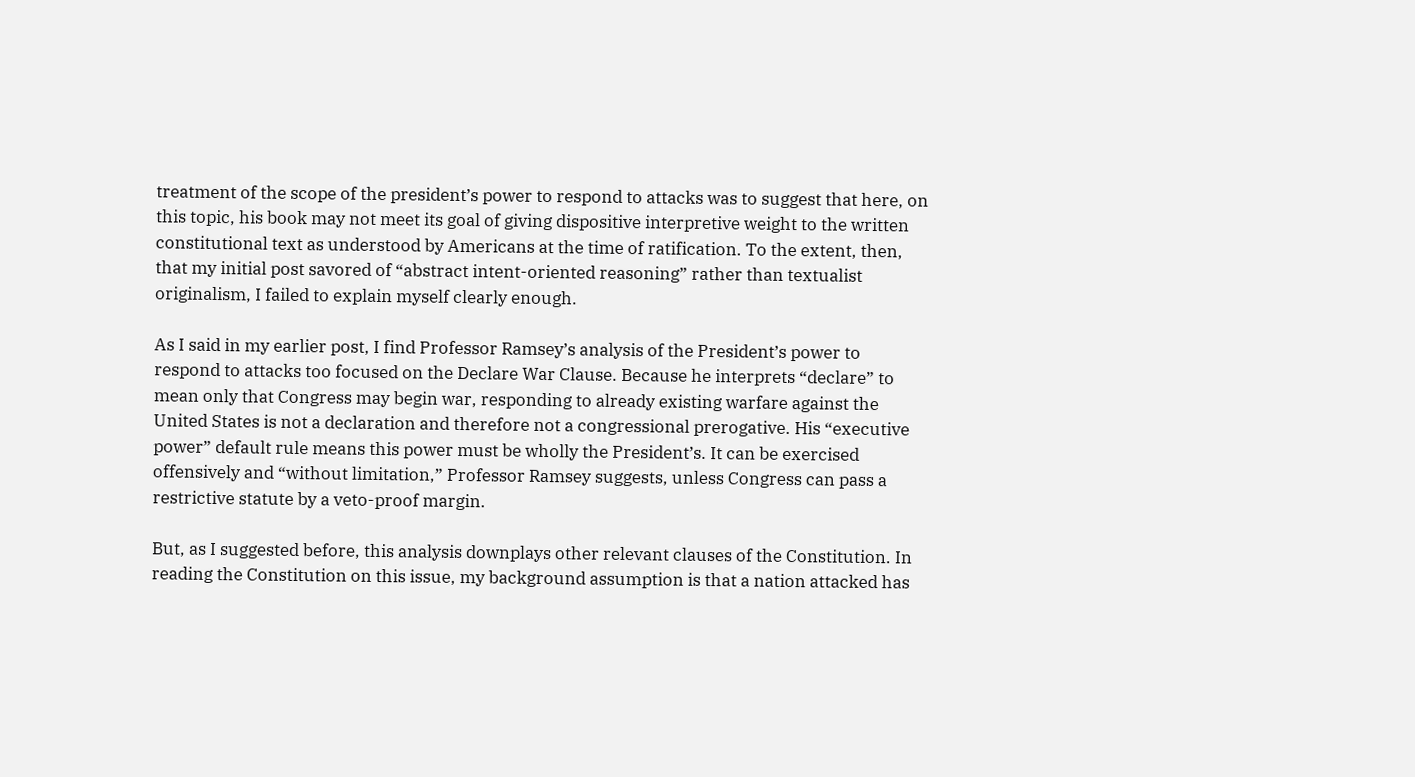treatment of the scope of the president’s power to respond to attacks was to suggest that here, on this topic, his book may not meet its goal of giving dispositive interpretive weight to the written constitutional text as understood by Americans at the time of ratification. To the extent, then, that my initial post savored of “abstract intent-oriented reasoning” rather than textualist originalism, I failed to explain myself clearly enough.

As I said in my earlier post, I find Professor Ramsey’s analysis of the President’s power to respond to attacks too focused on the Declare War Clause. Because he interprets “declare” to mean only that Congress may begin war, responding to already existing warfare against the United States is not a declaration and therefore not a congressional prerogative. His “executive power” default rule means this power must be wholly the President’s. It can be exercised offensively and “without limitation,” Professor Ramsey suggests, unless Congress can pass a restrictive statute by a veto-proof margin.

But, as I suggested before, this analysis downplays other relevant clauses of the Constitution. In reading the Constitution on this issue, my background assumption is that a nation attacked has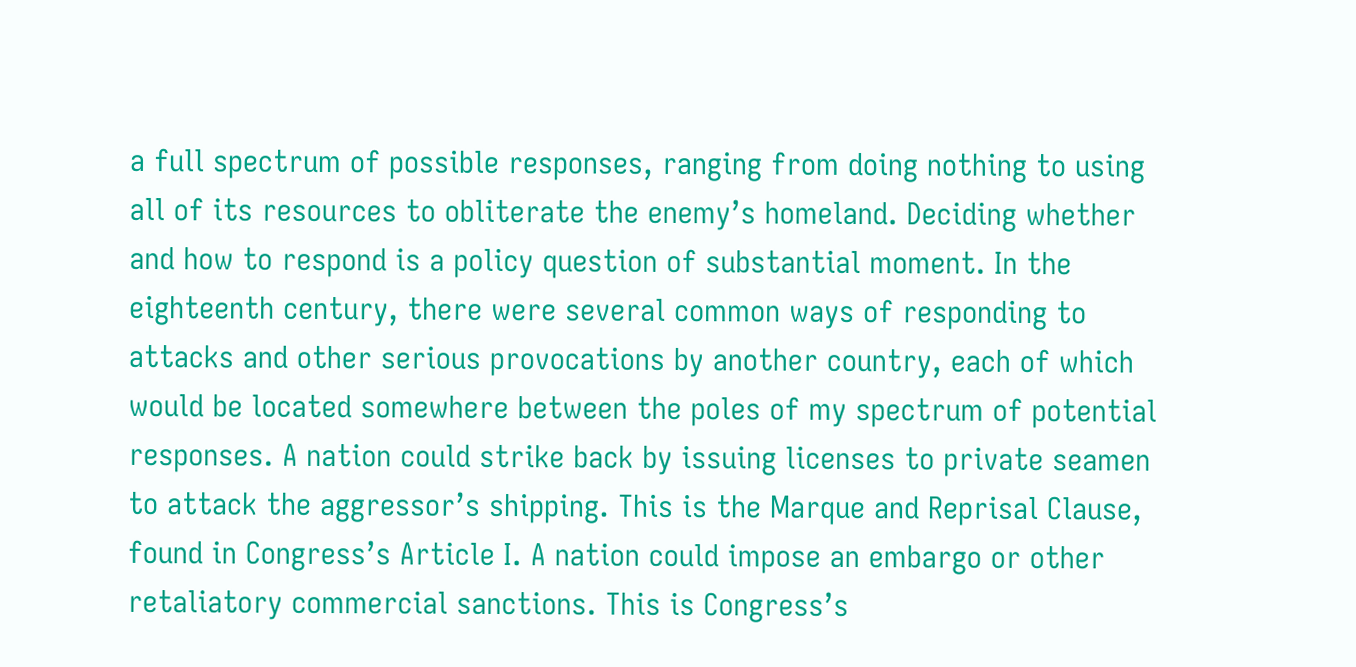a full spectrum of possible responses, ranging from doing nothing to using all of its resources to obliterate the enemy’s homeland. Deciding whether and how to respond is a policy question of substantial moment. In the eighteenth century, there were several common ways of responding to attacks and other serious provocations by another country, each of which would be located somewhere between the poles of my spectrum of potential responses. A nation could strike back by issuing licenses to private seamen to attack the aggressor’s shipping. This is the Marque and Reprisal Clause, found in Congress’s Article I. A nation could impose an embargo or other retaliatory commercial sanctions. This is Congress’s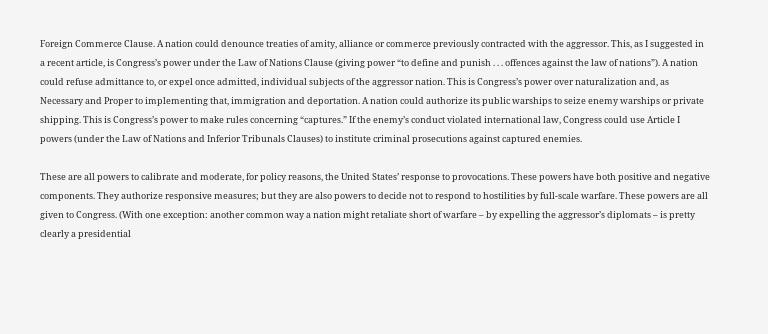Foreign Commerce Clause. A nation could denounce treaties of amity, alliance or commerce previously contracted with the aggressor. This, as I suggested in a recent article, is Congress’s power under the Law of Nations Clause (giving power “to define and punish . . . offences against the law of nations”). A nation could refuse admittance to, or expel once admitted, individual subjects of the aggressor nation. This is Congress’s power over naturalization and, as Necessary and Proper to implementing that, immigration and deportation. A nation could authorize its public warships to seize enemy warships or private shipping. This is Congress’s power to make rules concerning “captures.” If the enemy’s conduct violated international law, Congress could use Article I powers (under the Law of Nations and Inferior Tribunals Clauses) to institute criminal prosecutions against captured enemies.

These are all powers to calibrate and moderate, for policy reasons, the United States’ response to provocations. These powers have both positive and negative components. They authorize responsive measures; but they are also powers to decide not to respond to hostilities by full-scale warfare. These powers are all given to Congress. (With one exception: another common way a nation might retaliate short of warfare – by expelling the aggressor’s diplomats – is pretty clearly a presidential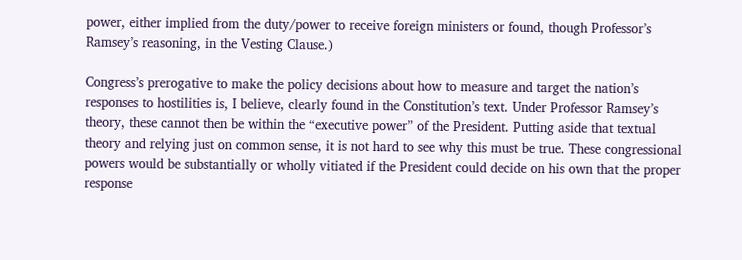power, either implied from the duty/power to receive foreign ministers or found, though Professor’s Ramsey’s reasoning, in the Vesting Clause.)

Congress’s prerogative to make the policy decisions about how to measure and target the nation’s responses to hostilities is, I believe, clearly found in the Constitution’s text. Under Professor Ramsey’s theory, these cannot then be within the “executive power” of the President. Putting aside that textual theory and relying just on common sense, it is not hard to see why this must be true. These congressional powers would be substantially or wholly vitiated if the President could decide on his own that the proper response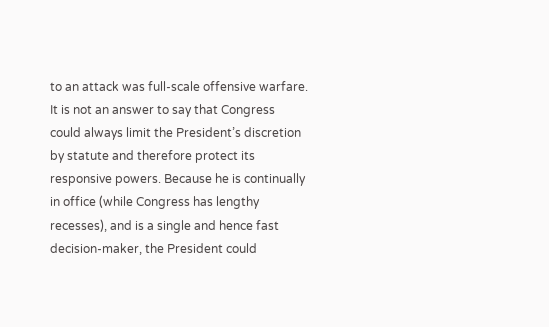to an attack was full-scale offensive warfare. It is not an answer to say that Congress could always limit the President’s discretion by statute and therefore protect its responsive powers. Because he is continually in office (while Congress has lengthy recesses), and is a single and hence fast decision-maker, the President could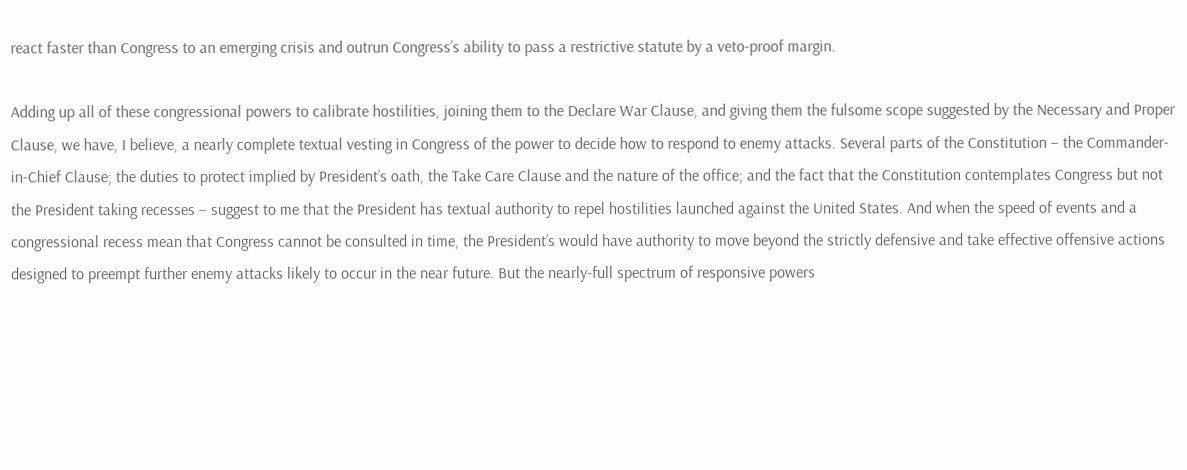react faster than Congress to an emerging crisis and outrun Congress’s ability to pass a restrictive statute by a veto-proof margin.

Adding up all of these congressional powers to calibrate hostilities, joining them to the Declare War Clause, and giving them the fulsome scope suggested by the Necessary and Proper Clause, we have, I believe, a nearly complete textual vesting in Congress of the power to decide how to respond to enemy attacks. Several parts of the Constitution – the Commander-in-Chief Clause; the duties to protect implied by President’s oath, the Take Care Clause and the nature of the office; and the fact that the Constitution contemplates Congress but not the President taking recesses – suggest to me that the President has textual authority to repel hostilities launched against the United States. And when the speed of events and a congressional recess mean that Congress cannot be consulted in time, the President’s would have authority to move beyond the strictly defensive and take effective offensive actions designed to preempt further enemy attacks likely to occur in the near future. But the nearly-full spectrum of responsive powers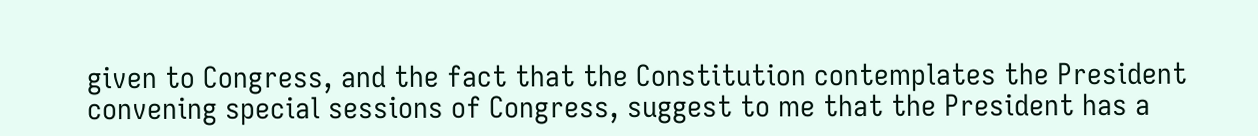given to Congress, and the fact that the Constitution contemplates the President convening special sessions of Congress, suggest to me that the President has a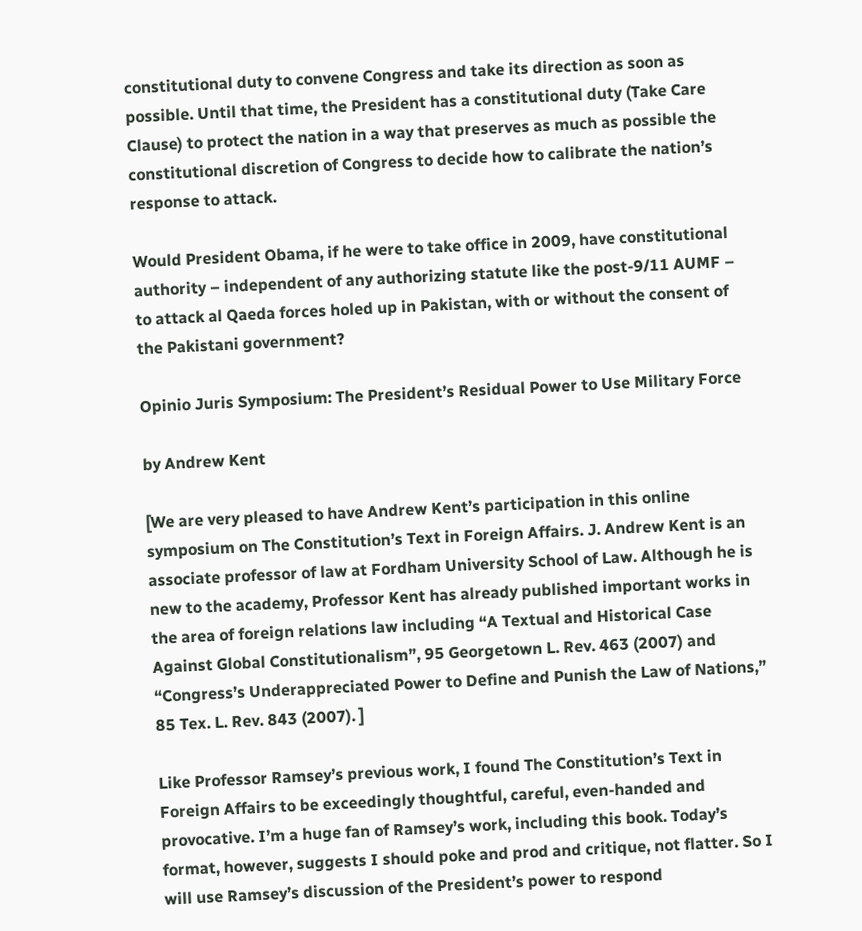constitutional duty to convene Congress and take its direction as soon as possible. Until that time, the President has a constitutional duty (Take Care Clause) to protect the nation in a way that preserves as much as possible the constitutional discretion of Congress to decide how to calibrate the nation’s response to attack.

Would President Obama, if he were to take office in 2009, have constitutional authority – independent of any authorizing statute like the post-9/11 AUMF – to attack al Qaeda forces holed up in Pakistan, with or without the consent of the Pakistani government?

Opinio Juris Symposium: The President’s Residual Power to Use Military Force

by Andrew Kent

[We are very pleased to have Andrew Kent’s participation in this online symposium on The Constitution’s Text in Foreign Affairs. J. Andrew Kent is an associate professor of law at Fordham University School of Law. Although he is new to the academy, Professor Kent has already published important works in the area of foreign relations law including “A Textual and Historical Case Against Global Constitutionalism”, 95 Georgetown L. Rev. 463 (2007) and “Congress’s Underappreciated Power to Define and Punish the Law of Nations,” 85 Tex. L. Rev. 843 (2007). ]

Like Professor Ramsey’s previous work, I found The Constitution’s Text in Foreign Affairs to be exceedingly thoughtful, careful, even-handed and provocative. I’m a huge fan of Ramsey’s work, including this book. Today’s format, however, suggests I should poke and prod and critique, not flatter. So I will use Ramsey’s discussion of the President’s power to respond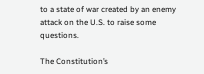to a state of war created by an enemy attack on the U.S. to raise some questions.

The Constitution’s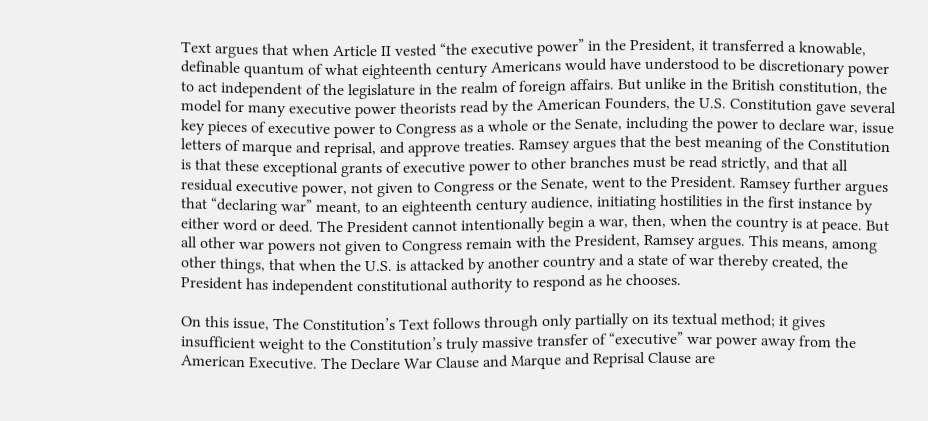Text argues that when Article II vested “the executive power” in the President, it transferred a knowable, definable quantum of what eighteenth century Americans would have understood to be discretionary power to act independent of the legislature in the realm of foreign affairs. But unlike in the British constitution, the model for many executive power theorists read by the American Founders, the U.S. Constitution gave several key pieces of executive power to Congress as a whole or the Senate, including the power to declare war, issue letters of marque and reprisal, and approve treaties. Ramsey argues that the best meaning of the Constitution is that these exceptional grants of executive power to other branches must be read strictly, and that all residual executive power, not given to Congress or the Senate, went to the President. Ramsey further argues that “declaring war” meant, to an eighteenth century audience, initiating hostilities in the first instance by either word or deed. The President cannot intentionally begin a war, then, when the country is at peace. But all other war powers not given to Congress remain with the President, Ramsey argues. This means, among other things, that when the U.S. is attacked by another country and a state of war thereby created, the President has independent constitutional authority to respond as he chooses.

On this issue, The Constitution’s Text follows through only partially on its textual method; it gives insufficient weight to the Constitution’s truly massive transfer of “executive” war power away from the American Executive. The Declare War Clause and Marque and Reprisal Clause are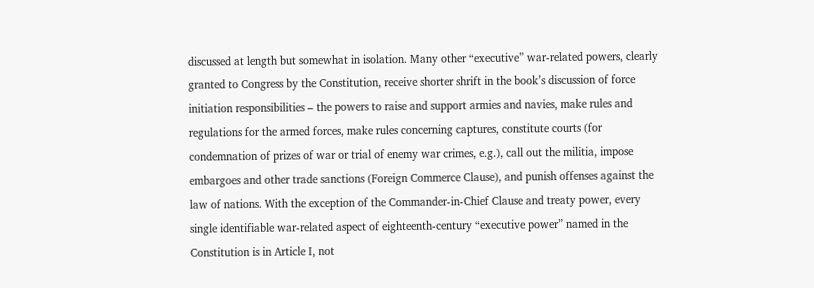discussed at length but somewhat in isolation. Many other “executive” war-related powers, clearly granted to Congress by the Constitution, receive shorter shrift in the book’s discussion of force initiation responsibilities – the powers to raise and support armies and navies, make rules and regulations for the armed forces, make rules concerning captures, constitute courts (for condemnation of prizes of war or trial of enemy war crimes, e.g.), call out the militia, impose embargoes and other trade sanctions (Foreign Commerce Clause), and punish offenses against the law of nations. With the exception of the Commander-in-Chief Clause and treaty power, every single identifiable war-related aspect of eighteenth-century “executive power” named in the Constitution is in Article I, not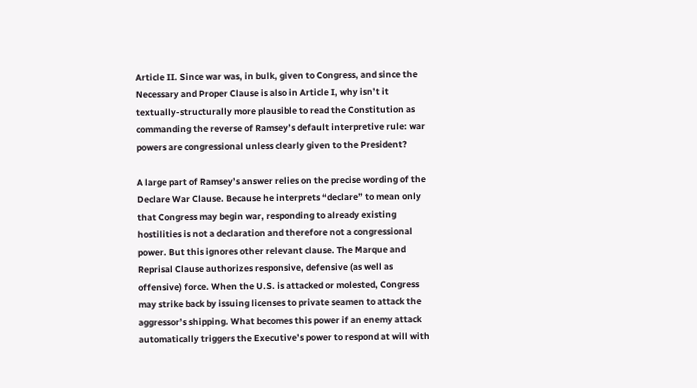Article II. Since war was, in bulk, given to Congress, and since the Necessary and Proper Clause is also in Article I, why isn’t it textually-structurally more plausible to read the Constitution as commanding the reverse of Ramsey’s default interpretive rule: war powers are congressional unless clearly given to the President?

A large part of Ramsey’s answer relies on the precise wording of the Declare War Clause. Because he interprets “declare” to mean only that Congress may begin war, responding to already existing hostilities is not a declaration and therefore not a congressional power. But this ignores other relevant clause. The Marque and Reprisal Clause authorizes responsive, defensive (as well as offensive) force. When the U.S. is attacked or molested, Congress may strike back by issuing licenses to private seamen to attack the aggressor’s shipping. What becomes this power if an enemy attack automatically triggers the Executive’s power to respond at will with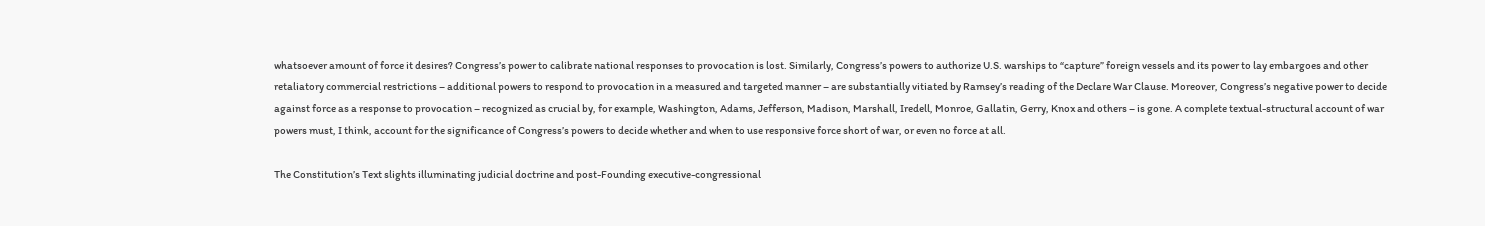whatsoever amount of force it desires? Congress’s power to calibrate national responses to provocation is lost. Similarly, Congress’s powers to authorize U.S. warships to “capture” foreign vessels and its power to lay embargoes and other retaliatory commercial restrictions – additional powers to respond to provocation in a measured and targeted manner – are substantially vitiated by Ramsey’s reading of the Declare War Clause. Moreover, Congress’s negative power to decide against force as a response to provocation – recognized as crucial by, for example, Washington, Adams, Jefferson, Madison, Marshall, Iredell, Monroe, Gallatin, Gerry, Knox and others – is gone. A complete textual-structural account of war powers must, I think, account for the significance of Congress’s powers to decide whether and when to use responsive force short of war, or even no force at all.

The Constitution’s Text slights illuminating judicial doctrine and post-Founding executive-congressional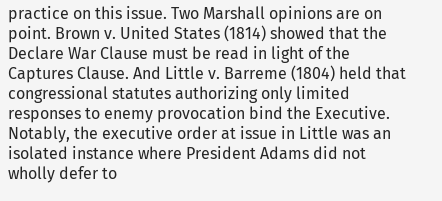practice on this issue. Two Marshall opinions are on point. Brown v. United States (1814) showed that the Declare War Clause must be read in light of the Captures Clause. And Little v. Barreme (1804) held that congressional statutes authorizing only limited responses to enemy provocation bind the Executive. Notably, the executive order at issue in Little was an isolated instance where President Adams did not wholly defer to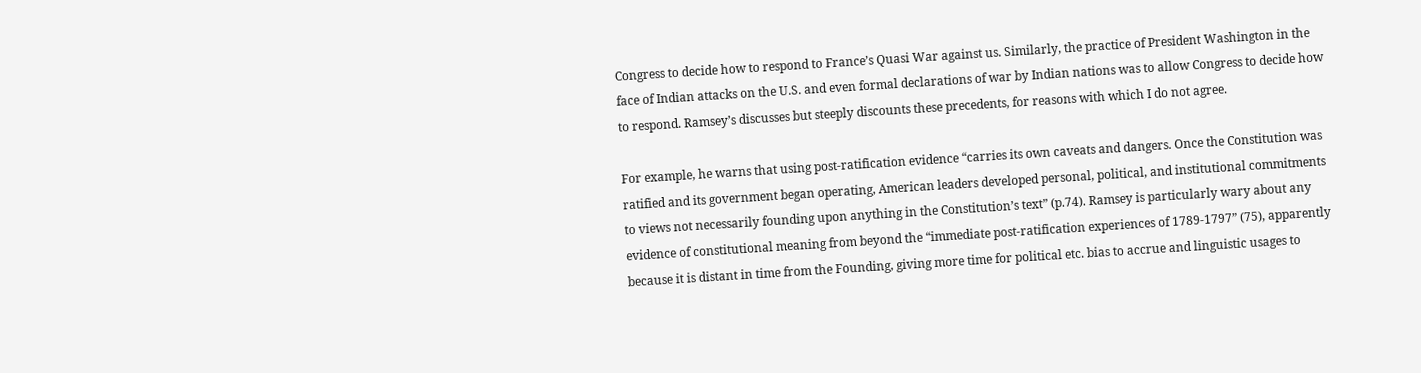Congress to decide how to respond to France’s Quasi War against us. Similarly, the practice of President Washington in the face of Indian attacks on the U.S. and even formal declarations of war by Indian nations was to allow Congress to decide how to respond. Ramsey’s discusses but steeply discounts these precedents, for reasons with which I do not agree.

For example, he warns that using post-ratification evidence “carries its own caveats and dangers. Once the Constitution was ratified and its government began operating, American leaders developed personal, political, and institutional commitments to views not necessarily founding upon anything in the Constitution’s text” (p.74). Ramsey is particularly wary about any evidence of constitutional meaning from beyond the “immediate post-ratification experiences of 1789-1797” (75), apparently because it is distant in time from the Founding, giving more time for political etc. bias to accrue and linguistic usages to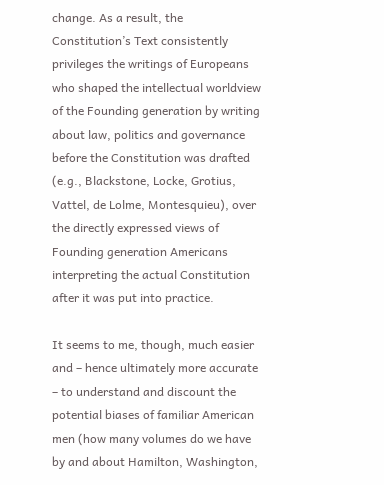change. As a result, the Constitution’s Text consistently privileges the writings of Europeans who shaped the intellectual worldview of the Founding generation by writing about law, politics and governance before the Constitution was drafted (e.g., Blackstone, Locke, Grotius, Vattel, de Lolme, Montesquieu), over the directly expressed views of Founding generation Americans interpreting the actual Constitution after it was put into practice.

It seems to me, though, much easier and – hence ultimately more accurate – to understand and discount the potential biases of familiar American men (how many volumes do we have by and about Hamilton, Washington,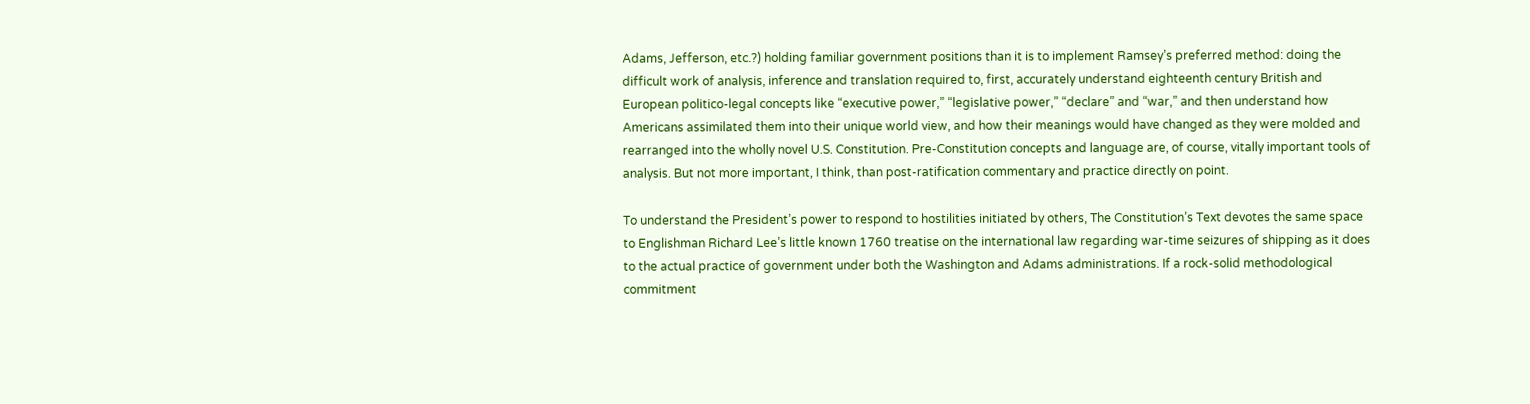Adams, Jefferson, etc.?) holding familiar government positions than it is to implement Ramsey’s preferred method: doing the difficult work of analysis, inference and translation required to, first, accurately understand eighteenth century British and European politico-legal concepts like “executive power,” “legislative power,” “declare” and “war,” and then understand how Americans assimilated them into their unique world view, and how their meanings would have changed as they were molded and rearranged into the wholly novel U.S. Constitution. Pre-Constitution concepts and language are, of course, vitally important tools of analysis. But not more important, I think, than post-ratification commentary and practice directly on point.

To understand the President’s power to respond to hostilities initiated by others, The Constitution’s Text devotes the same space to Englishman Richard Lee’s little known 1760 treatise on the international law regarding war-time seizures of shipping as it does to the actual practice of government under both the Washington and Adams administrations. If a rock-solid methodological commitment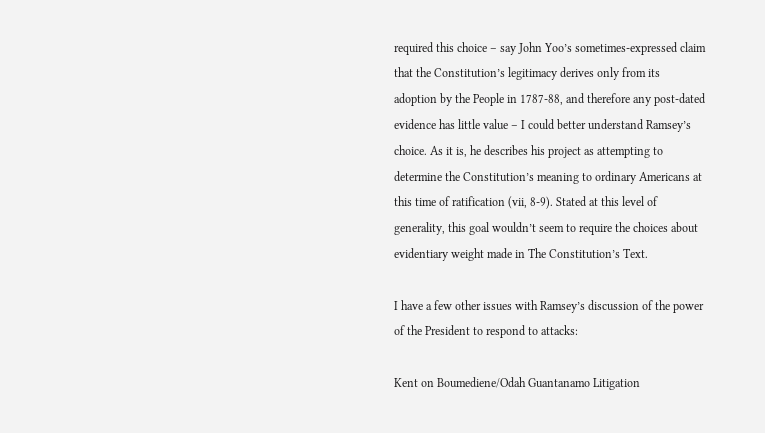required this choice – say John Yoo’s sometimes-expressed claim that the Constitution’s legitimacy derives only from its adoption by the People in 1787-88, and therefore any post-dated evidence has little value – I could better understand Ramsey’s choice. As it is, he describes his project as attempting to determine the Constitution’s meaning to ordinary Americans at this time of ratification (vii, 8-9). Stated at this level of generality, this goal wouldn’t seem to require the choices about evidentiary weight made in The Constitution’s Text.

I have a few other issues with Ramsey’s discussion of the power of the President to respond to attacks:

Kent on Boumediene/Odah Guantanamo Litigation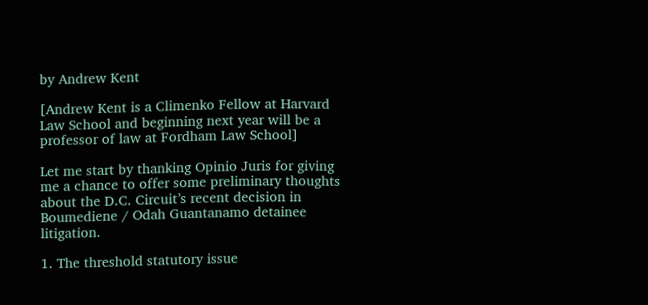by Andrew Kent

[Andrew Kent is a Climenko Fellow at Harvard Law School and beginning next year will be a professor of law at Fordham Law School]

Let me start by thanking Opinio Juris for giving me a chance to offer some preliminary thoughts about the D.C. Circuit’s recent decision in Boumediene / Odah Guantanamo detainee litigation.

1. The threshold statutory issue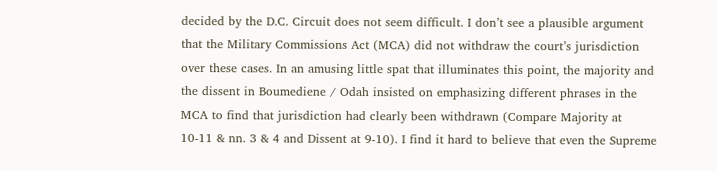decided by the D.C. Circuit does not seem difficult. I don’t see a plausible argument that the Military Commissions Act (MCA) did not withdraw the court’s jurisdiction over these cases. In an amusing little spat that illuminates this point, the majority and the dissent in Boumediene / Odah insisted on emphasizing different phrases in the MCA to find that jurisdiction had clearly been withdrawn (Compare Majority at 10-11 & nn. 3 & 4 and Dissent at 9-10). I find it hard to believe that even the Supreme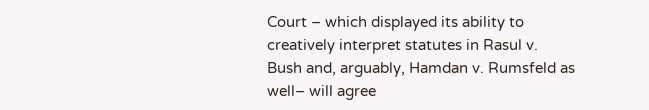Court – which displayed its ability to creatively interpret statutes in Rasul v. Bush and, arguably, Hamdan v. Rumsfeld as well– will agree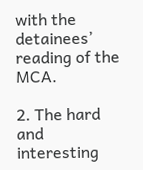with the detainees’ reading of the MCA.

2. The hard and interesting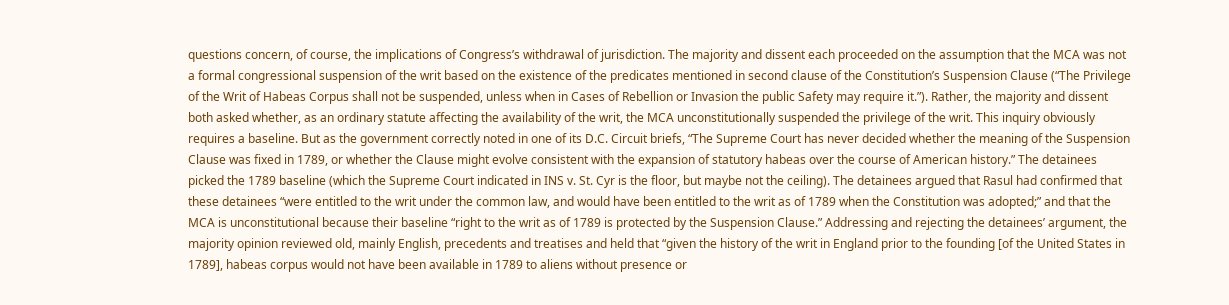questions concern, of course, the implications of Congress’s withdrawal of jurisdiction. The majority and dissent each proceeded on the assumption that the MCA was not a formal congressional suspension of the writ based on the existence of the predicates mentioned in second clause of the Constitution’s Suspension Clause (“The Privilege of the Writ of Habeas Corpus shall not be suspended, unless when in Cases of Rebellion or Invasion the public Safety may require it.”). Rather, the majority and dissent both asked whether, as an ordinary statute affecting the availability of the writ, the MCA unconstitutionally suspended the privilege of the writ. This inquiry obviously requires a baseline. But as the government correctly noted in one of its D.C. Circuit briefs, “The Supreme Court has never decided whether the meaning of the Suspension Clause was fixed in 1789, or whether the Clause might evolve consistent with the expansion of statutory habeas over the course of American history.” The detainees picked the 1789 baseline (which the Supreme Court indicated in INS v. St. Cyr is the floor, but maybe not the ceiling). The detainees argued that Rasul had confirmed that these detainees “were entitled to the writ under the common law, and would have been entitled to the writ as of 1789 when the Constitution was adopted;” and that the MCA is unconstitutional because their baseline “right to the writ as of 1789 is protected by the Suspension Clause.” Addressing and rejecting the detainees’ argument, the majority opinion reviewed old, mainly English, precedents and treatises and held that “given the history of the writ in England prior to the founding [of the United States in 1789], habeas corpus would not have been available in 1789 to aliens without presence or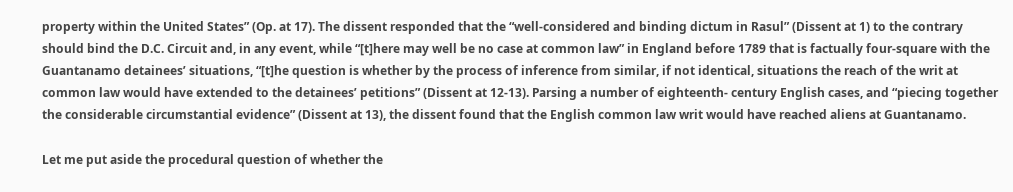property within the United States” (Op. at 17). The dissent responded that the “well-considered and binding dictum in Rasul” (Dissent at 1) to the contrary should bind the D.C. Circuit and, in any event, while “[t]here may well be no case at common law” in England before 1789 that is factually four-square with the Guantanamo detainees’ situations, “[t]he question is whether by the process of inference from similar, if not identical, situations the reach of the writ at common law would have extended to the detainees’ petitions” (Dissent at 12-13). Parsing a number of eighteenth- century English cases, and “piecing together the considerable circumstantial evidence” (Dissent at 13), the dissent found that the English common law writ would have reached aliens at Guantanamo.

Let me put aside the procedural question of whether the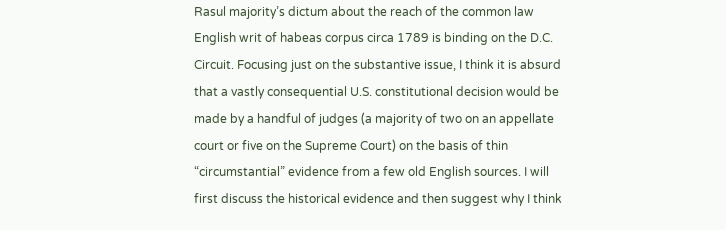Rasul majority’s dictum about the reach of the common law English writ of habeas corpus circa 1789 is binding on the D.C. Circuit. Focusing just on the substantive issue, I think it is absurd that a vastly consequential U.S. constitutional decision would be made by a handful of judges (a majority of two on an appellate court or five on the Supreme Court) on the basis of thin “circumstantial” evidence from a few old English sources. I will first discuss the historical evidence and then suggest why I think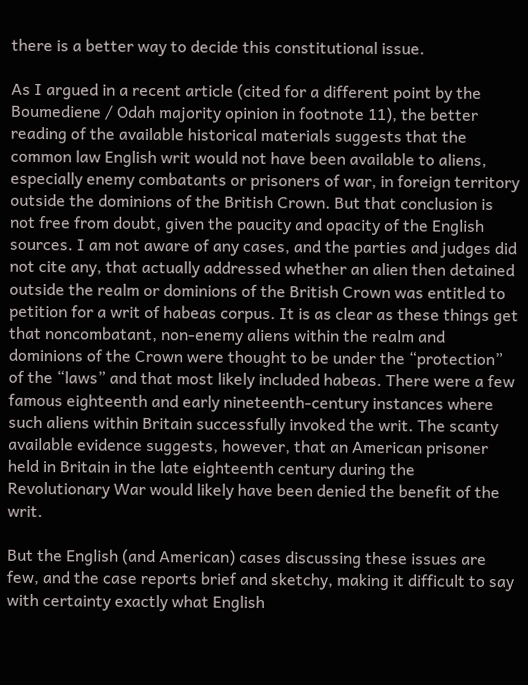there is a better way to decide this constitutional issue.

As I argued in a recent article (cited for a different point by the Boumediene / Odah majority opinion in footnote 11), the better reading of the available historical materials suggests that the common law English writ would not have been available to aliens, especially enemy combatants or prisoners of war, in foreign territory outside the dominions of the British Crown. But that conclusion is not free from doubt, given the paucity and opacity of the English sources. I am not aware of any cases, and the parties and judges did not cite any, that actually addressed whether an alien then detained outside the realm or dominions of the British Crown was entitled to petition for a writ of habeas corpus. It is as clear as these things get that noncombatant, non-enemy aliens within the realm and dominions of the Crown were thought to be under the “protection” of the “laws” and that most likely included habeas. There were a few famous eighteenth and early nineteenth-century instances where such aliens within Britain successfully invoked the writ. The scanty available evidence suggests, however, that an American prisoner held in Britain in the late eighteenth century during the Revolutionary War would likely have been denied the benefit of the writ.

But the English (and American) cases discussing these issues are few, and the case reports brief and sketchy, making it difficult to say with certainty exactly what English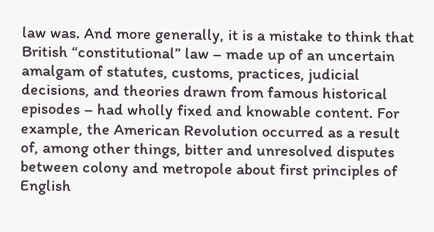law was. And more generally, it is a mistake to think that British “constitutional” law – made up of an uncertain amalgam of statutes, customs, practices, judicial decisions, and theories drawn from famous historical episodes – had wholly fixed and knowable content. For example, the American Revolution occurred as a result of, among other things, bitter and unresolved disputes between colony and metropole about first principles of English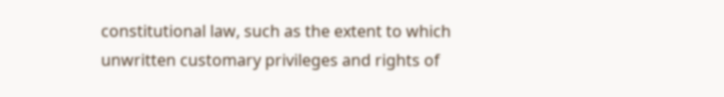constitutional law, such as the extent to which unwritten customary privileges and rights of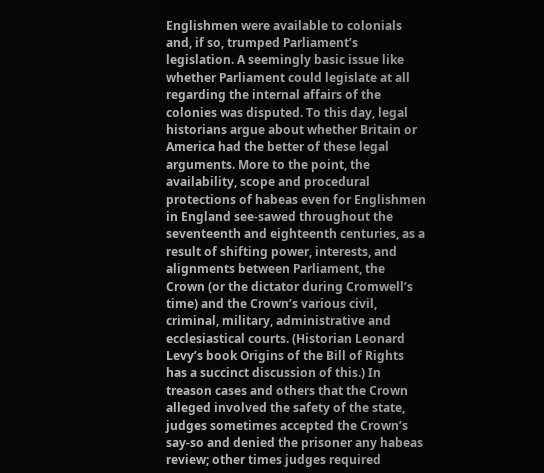Englishmen were available to colonials and, if so, trumped Parliament’s legislation. A seemingly basic issue like whether Parliament could legislate at all regarding the internal affairs of the colonies was disputed. To this day, legal historians argue about whether Britain or America had the better of these legal arguments. More to the point, the availability, scope and procedural protections of habeas even for Englishmen in England see-sawed throughout the seventeenth and eighteenth centuries, as a result of shifting power, interests, and alignments between Parliament, the Crown (or the dictator during Cromwell’s time) and the Crown’s various civil, criminal, military, administrative and ecclesiastical courts. (Historian Leonard Levy’s book Origins of the Bill of Rights has a succinct discussion of this.) In treason cases and others that the Crown alleged involved the safety of the state, judges sometimes accepted the Crown’s say-so and denied the prisoner any habeas review; other times judges required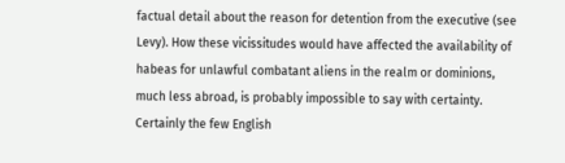factual detail about the reason for detention from the executive (see Levy). How these vicissitudes would have affected the availability of habeas for unlawful combatant aliens in the realm or dominions, much less abroad, is probably impossible to say with certainty. Certainly the few English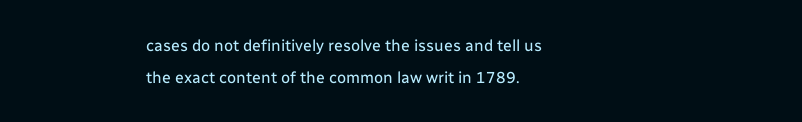cases do not definitively resolve the issues and tell us the exact content of the common law writ in 1789.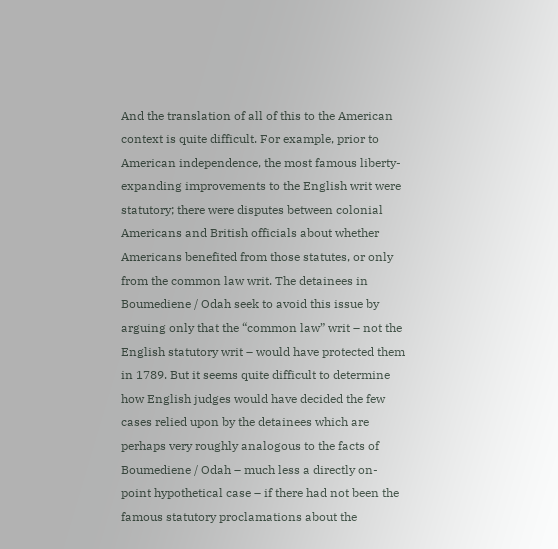And the translation of all of this to the American context is quite difficult. For example, prior to American independence, the most famous liberty-expanding improvements to the English writ were statutory; there were disputes between colonial Americans and British officials about whether Americans benefited from those statutes, or only from the common law writ. The detainees in Boumediene / Odah seek to avoid this issue by arguing only that the “common law” writ – not the English statutory writ – would have protected them in 1789. But it seems quite difficult to determine how English judges would have decided the few cases relied upon by the detainees which are perhaps very roughly analogous to the facts of Boumediene / Odah – much less a directly on-point hypothetical case – if there had not been the famous statutory proclamations about the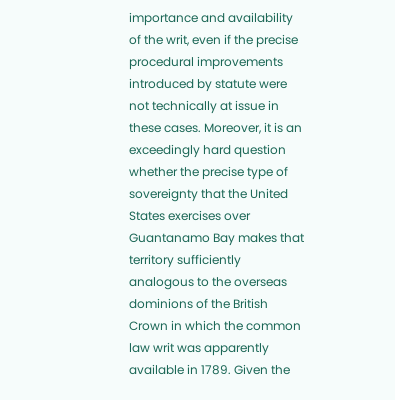importance and availability of the writ, even if the precise procedural improvements introduced by statute were not technically at issue in these cases. Moreover, it is an exceedingly hard question whether the precise type of sovereignty that the United States exercises over Guantanamo Bay makes that territory sufficiently analogous to the overseas dominions of the British Crown in which the common law writ was apparently available in 1789. Given the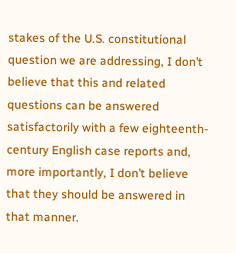stakes of the U.S. constitutional question we are addressing, I don’t believe that this and related questions can be answered satisfactorily with a few eighteenth-century English case reports and, more importantly, I don’t believe that they should be answered in that manner.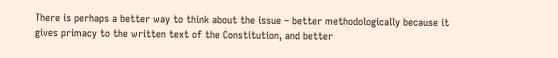There is perhaps a better way to think about the issue – better methodologically because it gives primacy to the written text of the Constitution, and better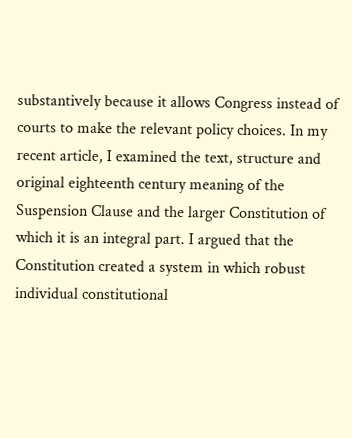substantively because it allows Congress instead of courts to make the relevant policy choices. In my recent article, I examined the text, structure and original eighteenth century meaning of the Suspension Clause and the larger Constitution of which it is an integral part. I argued that the Constitution created a system in which robust individual constitutional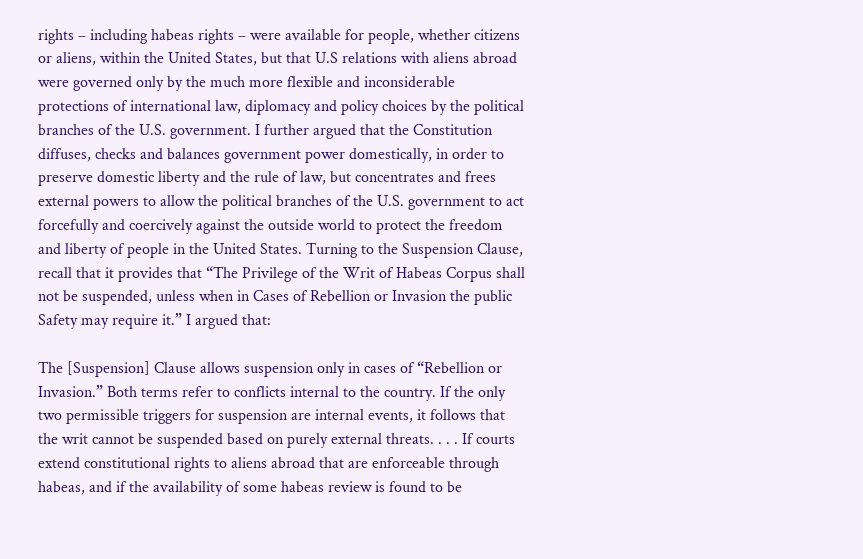rights – including habeas rights – were available for people, whether citizens or aliens, within the United States, but that U.S relations with aliens abroad were governed only by the much more flexible and inconsiderable protections of international law, diplomacy and policy choices by the political branches of the U.S. government. I further argued that the Constitution diffuses, checks and balances government power domestically, in order to preserve domestic liberty and the rule of law, but concentrates and frees external powers to allow the political branches of the U.S. government to act forcefully and coercively against the outside world to protect the freedom and liberty of people in the United States. Turning to the Suspension Clause, recall that it provides that “The Privilege of the Writ of Habeas Corpus shall not be suspended, unless when in Cases of Rebellion or Invasion the public Safety may require it.” I argued that:

The [Suspension] Clause allows suspension only in cases of “Rebellion or Invasion.” Both terms refer to conflicts internal to the country. If the only two permissible triggers for suspension are internal events, it follows that the writ cannot be suspended based on purely external threats. . . . If courts extend constitutional rights to aliens abroad that are enforceable through habeas, and if the availability of some habeas review is found to be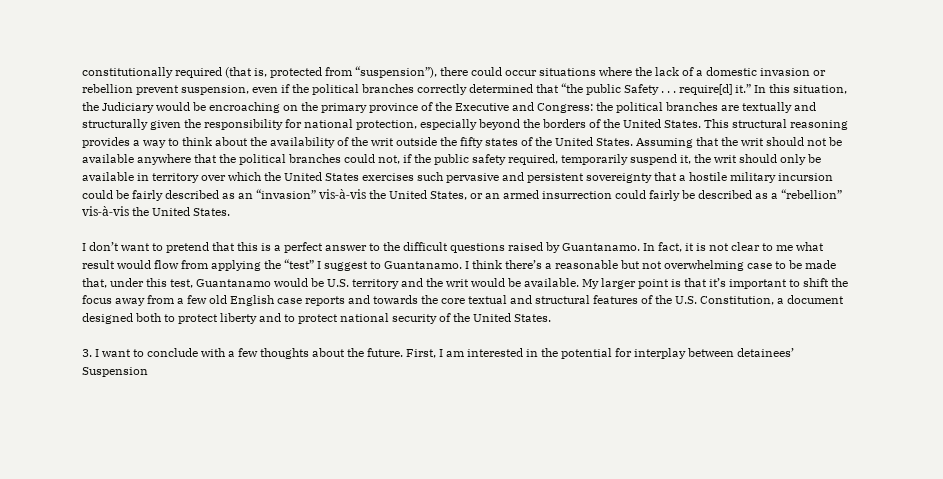constitutionally required (that is, protected from “suspension”), there could occur situations where the lack of a domestic invasion or rebellion prevent suspension, even if the political branches correctly determined that “the public Safety . . . require[d] it.” In this situation, the Judiciary would be encroaching on the primary province of the Executive and Congress: the political branches are textually and structurally given the responsibility for national protection, especially beyond the borders of the United States. This structural reasoning provides a way to think about the availability of the writ outside the fifty states of the United States. Assuming that the writ should not be available anywhere that the political branches could not, if the public safety required, temporarily suspend it, the writ should only be available in territory over which the United States exercises such pervasive and persistent sovereignty that a hostile military incursion could be fairly described as an “invasion” vis-à-vis the United States, or an armed insurrection could fairly be described as a “rebellion” vis-à-vis the United States.

I don’t want to pretend that this is a perfect answer to the difficult questions raised by Guantanamo. In fact, it is not clear to me what result would flow from applying the “test” I suggest to Guantanamo. I think there’s a reasonable but not overwhelming case to be made that, under this test, Guantanamo would be U.S. territory and the writ would be available. My larger point is that it’s important to shift the focus away from a few old English case reports and towards the core textual and structural features of the U.S. Constitution, a document designed both to protect liberty and to protect national security of the United States.

3. I want to conclude with a few thoughts about the future. First, I am interested in the potential for interplay between detainees’ Suspension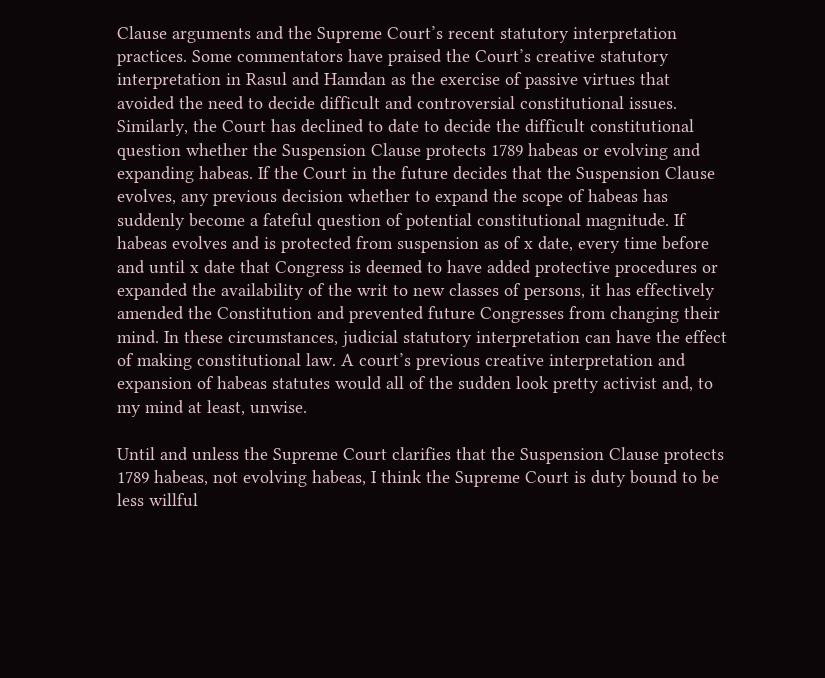Clause arguments and the Supreme Court’s recent statutory interpretation practices. Some commentators have praised the Court’s creative statutory interpretation in Rasul and Hamdan as the exercise of passive virtues that avoided the need to decide difficult and controversial constitutional issues. Similarly, the Court has declined to date to decide the difficult constitutional question whether the Suspension Clause protects 1789 habeas or evolving and expanding habeas. If the Court in the future decides that the Suspension Clause evolves, any previous decision whether to expand the scope of habeas has suddenly become a fateful question of potential constitutional magnitude. If habeas evolves and is protected from suspension as of x date, every time before and until x date that Congress is deemed to have added protective procedures or expanded the availability of the writ to new classes of persons, it has effectively amended the Constitution and prevented future Congresses from changing their mind. In these circumstances, judicial statutory interpretation can have the effect of making constitutional law. A court’s previous creative interpretation and expansion of habeas statutes would all of the sudden look pretty activist and, to my mind at least, unwise.

Until and unless the Supreme Court clarifies that the Suspension Clause protects 1789 habeas, not evolving habeas, I think the Supreme Court is duty bound to be less willful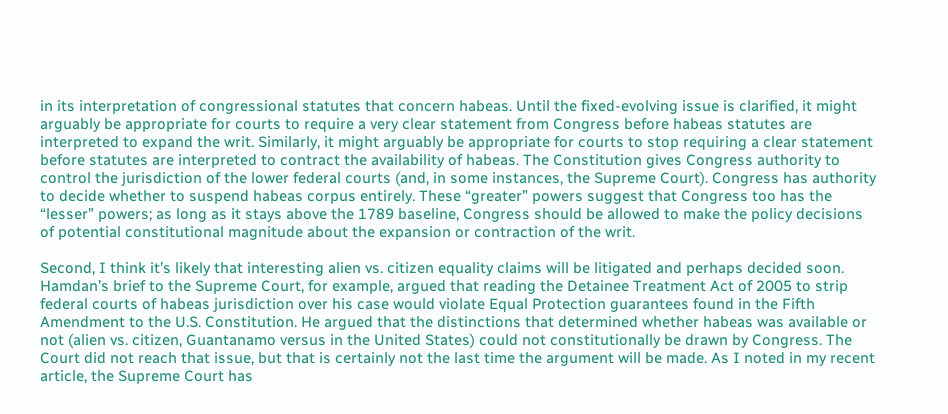in its interpretation of congressional statutes that concern habeas. Until the fixed-evolving issue is clarified, it might arguably be appropriate for courts to require a very clear statement from Congress before habeas statutes are interpreted to expand the writ. Similarly, it might arguably be appropriate for courts to stop requiring a clear statement before statutes are interpreted to contract the availability of habeas. The Constitution gives Congress authority to control the jurisdiction of the lower federal courts (and, in some instances, the Supreme Court). Congress has authority to decide whether to suspend habeas corpus entirely. These “greater” powers suggest that Congress too has the “lesser” powers; as long as it stays above the 1789 baseline, Congress should be allowed to make the policy decisions of potential constitutional magnitude about the expansion or contraction of the writ.

Second, I think it’s likely that interesting alien vs. citizen equality claims will be litigated and perhaps decided soon. Hamdan’s brief to the Supreme Court, for example, argued that reading the Detainee Treatment Act of 2005 to strip federal courts of habeas jurisdiction over his case would violate Equal Protection guarantees found in the Fifth Amendment to the U.S. Constitution. He argued that the distinctions that determined whether habeas was available or not (alien vs. citizen, Guantanamo versus in the United States) could not constitutionally be drawn by Congress. The Court did not reach that issue, but that is certainly not the last time the argument will be made. As I noted in my recent article, the Supreme Court has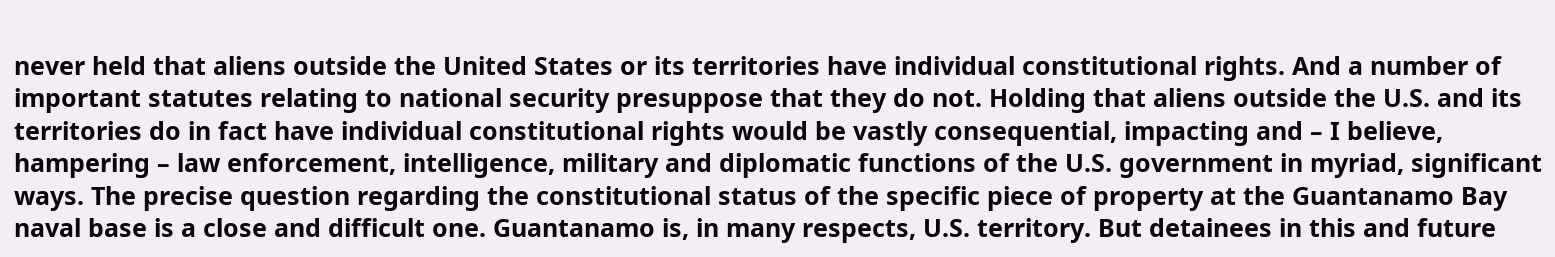never held that aliens outside the United States or its territories have individual constitutional rights. And a number of important statutes relating to national security presuppose that they do not. Holding that aliens outside the U.S. and its territories do in fact have individual constitutional rights would be vastly consequential, impacting and – I believe, hampering – law enforcement, intelligence, military and diplomatic functions of the U.S. government in myriad, significant ways. The precise question regarding the constitutional status of the specific piece of property at the Guantanamo Bay naval base is a close and difficult one. Guantanamo is, in many respects, U.S. territory. But detainees in this and future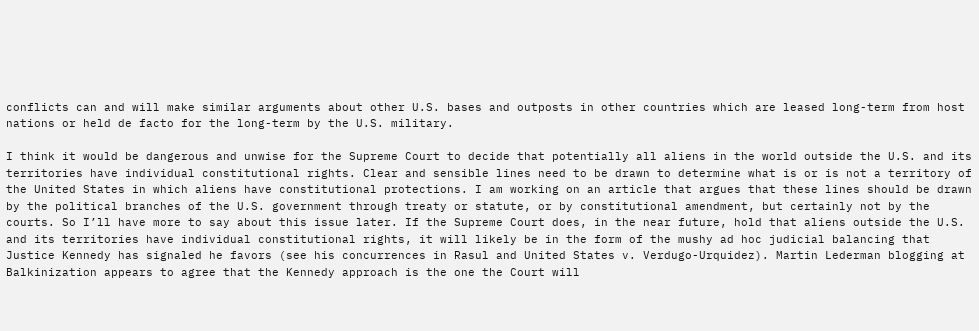conflicts can and will make similar arguments about other U.S. bases and outposts in other countries which are leased long-term from host nations or held de facto for the long-term by the U.S. military.

I think it would be dangerous and unwise for the Supreme Court to decide that potentially all aliens in the world outside the U.S. and its territories have individual constitutional rights. Clear and sensible lines need to be drawn to determine what is or is not a territory of the United States in which aliens have constitutional protections. I am working on an article that argues that these lines should be drawn by the political branches of the U.S. government through treaty or statute, or by constitutional amendment, but certainly not by the courts. So I’ll have more to say about this issue later. If the Supreme Court does, in the near future, hold that aliens outside the U.S. and its territories have individual constitutional rights, it will likely be in the form of the mushy ad hoc judicial balancing that Justice Kennedy has signaled he favors (see his concurrences in Rasul and United States v. Verdugo-Urquidez). Martin Lederman blogging at Balkinization appears to agree that the Kennedy approach is the one the Court will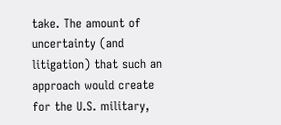take. The amount of uncertainty (and litigation) that such an approach would create for the U.S. military,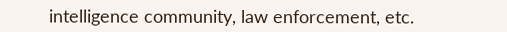intelligence community, law enforcement, etc.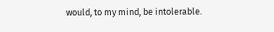would, to my mind, be intolerable.